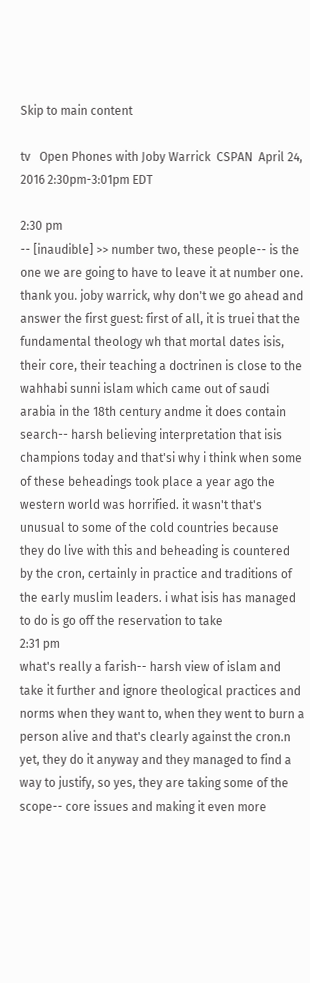Skip to main content

tv   Open Phones with Joby Warrick  CSPAN  April 24, 2016 2:30pm-3:01pm EDT

2:30 pm
-- [inaudible] >> number two, these people-- is the one we are going to have to leave it at number one. thank you. joby warrick, why don't we go ahead and answer the first guest: first of all, it is truei that the fundamental theology wh that mortal dates isis, their core, their teaching a doctrinen is close to the wahhabi sunni islam which came out of saudi arabia in the 18th century andme it does contain search-- harsh believing interpretation that isis champions today and that'si why i think when some of these beheadings took place a year ago the western world was horrified. it wasn't that's unusual to some of the cold countries because they do live with this and beheading is countered by the cron, certainly in practice and traditions of the early muslim leaders. i what isis has managed to do is go off the reservation to take
2:31 pm
what's really a farish-- harsh view of islam and take it further and ignore theological practices and norms when they want to, when they went to burn a person alive and that's clearly against the cron.n yet, they do it anyway and they managed to find a way to justify, so yes, they are taking some of the scope-- core issues and making it even more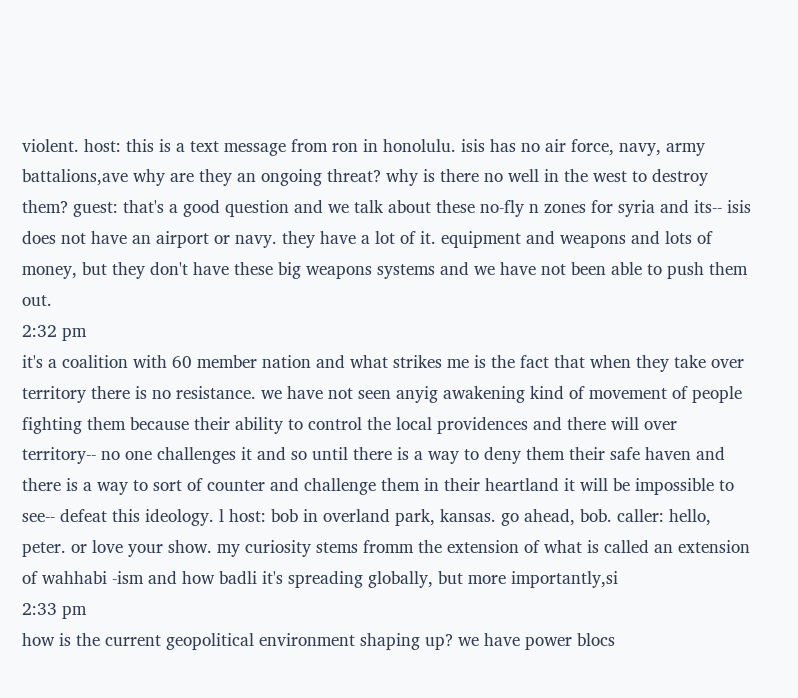violent. host: this is a text message from ron in honolulu. isis has no air force, navy, army battalions,ave why are they an ongoing threat? why is there no well in the west to destroy them? guest: that's a good question and we talk about these no-fly n zones for syria and its-- isis does not have an airport or navy. they have a lot of it. equipment and weapons and lots of money, but they don't have these big weapons systems and we have not been able to push them out.
2:32 pm
it's a coalition with 60 member nation and what strikes me is the fact that when they take over territory there is no resistance. we have not seen anyig awakening kind of movement of people fighting them because their ability to control the local providences and there will over territory-- no one challenges it and so until there is a way to deny them their safe haven and there is a way to sort of counter and challenge them in their heartland it will be impossible to see-- defeat this ideology. l host: bob in overland park, kansas. go ahead, bob. caller: hello, peter. or love your show. my curiosity stems fromm the extension of what is called an extension of wahhabi -ism and how badli it's spreading globally, but more importantly,si
2:33 pm
how is the current geopolitical environment shaping up? we have power blocs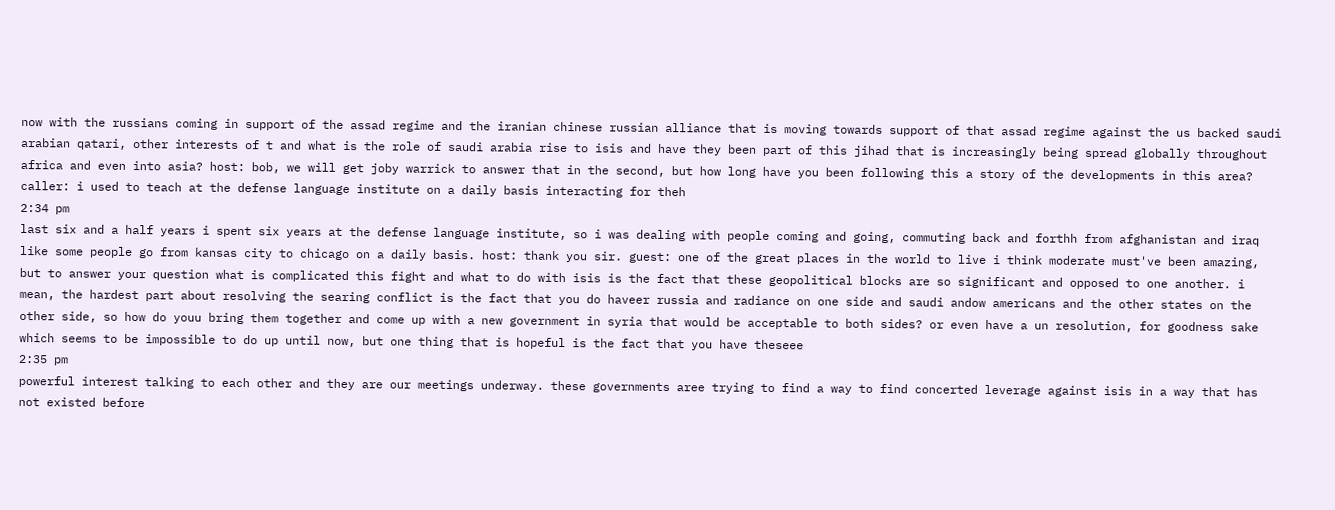now with the russians coming in support of the assad regime and the iranian chinese russian alliance that is moving towards support of that assad regime against the us backed saudi arabian qatari, other interests of t and what is the role of saudi arabia rise to isis and have they been part of this jihad that is increasingly being spread globally throughout africa and even into asia? host: bob, we will get joby warrick to answer that in the second, but how long have you been following this a story of the developments in this area? caller: i used to teach at the defense language institute on a daily basis interacting for theh
2:34 pm
last six and a half years i spent six years at the defense language institute, so i was dealing with people coming and going, commuting back and forthh from afghanistan and iraq like some people go from kansas city to chicago on a daily basis. host: thank you sir. guest: one of the great places in the world to live i think moderate must've been amazing, but to answer your question what is complicated this fight and what to do with isis is the fact that these geopolitical blocks are so significant and opposed to one another. i mean, the hardest part about resolving the searing conflict is the fact that you do haveer russia and radiance on one side and saudi andow americans and the other states on the other side, so how do youu bring them together and come up with a new government in syria that would be acceptable to both sides? or even have a un resolution, for goodness sake which seems to be impossible to do up until now, but one thing that is hopeful is the fact that you have theseee
2:35 pm
powerful interest talking to each other and they are our meetings underway. these governments aree trying to find a way to find concerted leverage against isis in a way that has not existed before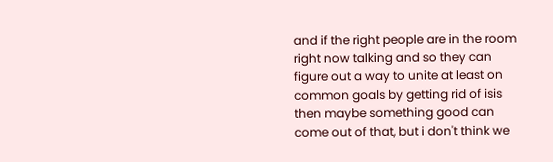and if the right people are in the room right now talking and so they can figure out a way to unite at least on common goals by getting rid of isis then maybe something good can come out of that, but i don't think we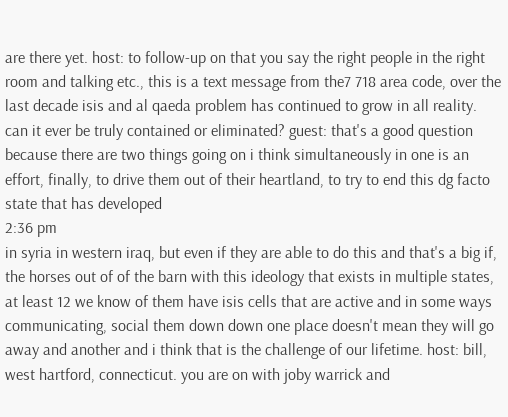are there yet. host: to follow-up on that you say the right people in the right room and talking etc., this is a text message from the7 718 area code, over the last decade isis and al qaeda problem has continued to grow in all reality. can it ever be truly contained or eliminated? guest: that's a good question because there are two things going on i think simultaneously in one is an effort, finally, to drive them out of their heartland, to try to end this dg facto state that has developed
2:36 pm
in syria in western iraq, but even if they are able to do this and that's a big if, the horses out of of the barn with this ideology that exists in multiple states, at least 12 we know of them have isis cells that are active and in some ways communicating, social them down down one place doesn't mean they will go away and another and i think that is the challenge of our lifetime. host: bill, west hartford, connecticut. you are on with joby warrick and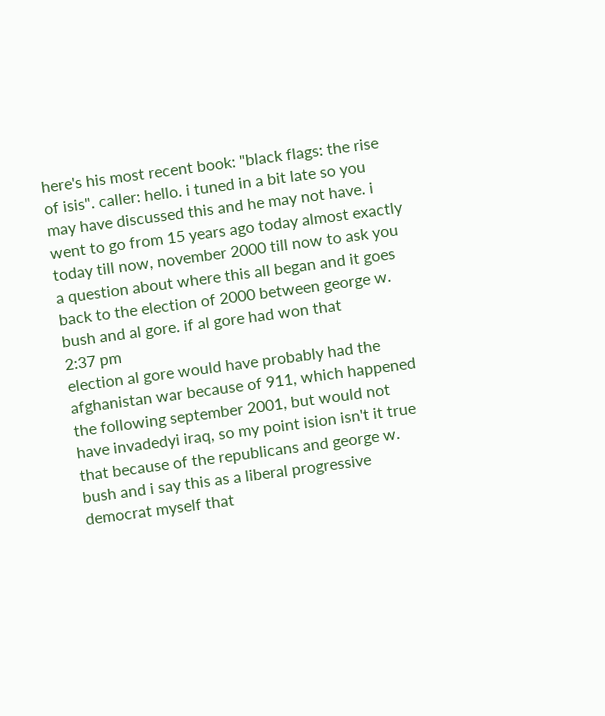here's his most recent book: "black flags: the rise of isis". caller: hello. i tuned in a bit late so you may have discussed this and he may not have. i went to go from 15 years ago today almost exactly today till now, november 2000 till now to ask you a question about where this all began and it goes back to the election of 2000 between george w. bush and al gore. if al gore had won that
2:37 pm
election al gore would have probably had the afghanistan war because of 911, which happened the following september 2001, but would not have invadedyi iraq, so my point ision isn't it true that because of the republicans and george w. bush and i say this as a liberal progressive democrat myself that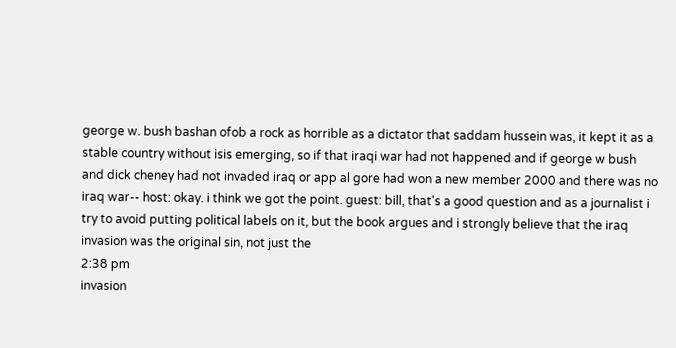george w. bush bashan ofob a rock as horrible as a dictator that saddam hussein was, it kept it as a stable country without isis emerging, so if that iraqi war had not happened and if george w bush and dick cheney had not invaded iraq or app al gore had won a new member 2000 and there was no iraq war-- host: okay. i think we got the point. guest: bill, that's a good question and as a journalist i try to avoid putting political labels on it, but the book argues and i strongly believe that the iraq invasion was the original sin, not just the
2:38 pm
invasion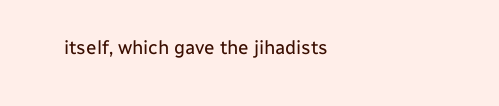itself, which gave the jihadists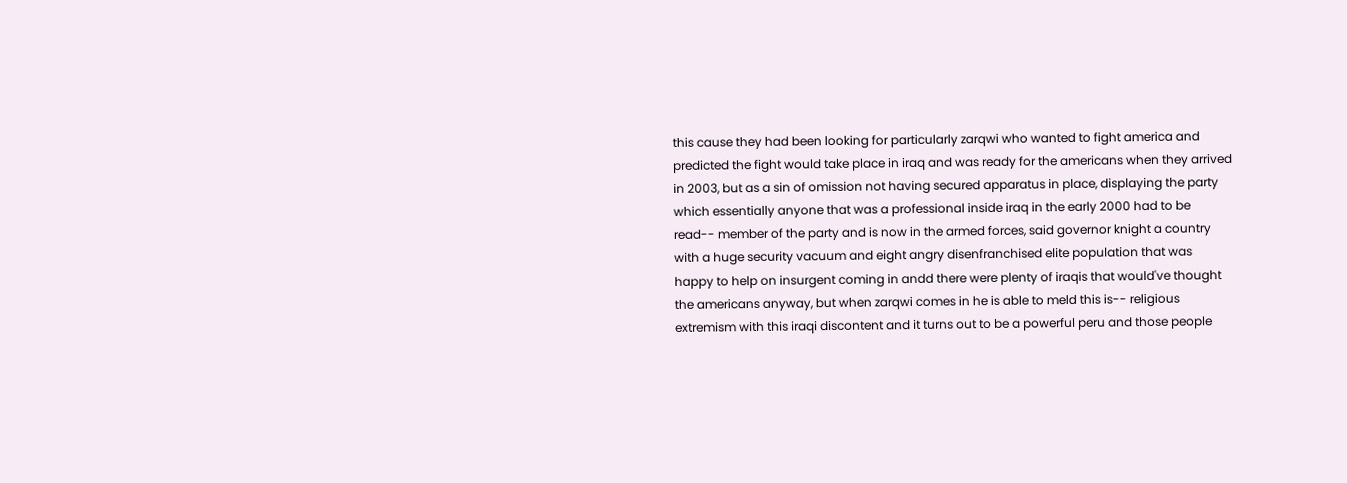this cause they had been looking for particularly zarqwi who wanted to fight america and predicted the fight would take place in iraq and was ready for the americans when they arrived in 2003, but as a sin of omission not having secured apparatus in place, displaying the party which essentially anyone that was a professional inside iraq in the early 2000 had to be read-- member of the party and is now in the armed forces, said governor knight a country with a huge security vacuum and eight angry disenfranchised elite population that was happy to help on insurgent coming in andd there were plenty of iraqis that would've thought the americans anyway, but when zarqwi comes in he is able to meld this is-- religious extremism with this iraqi discontent and it turns out to be a powerful peru and those people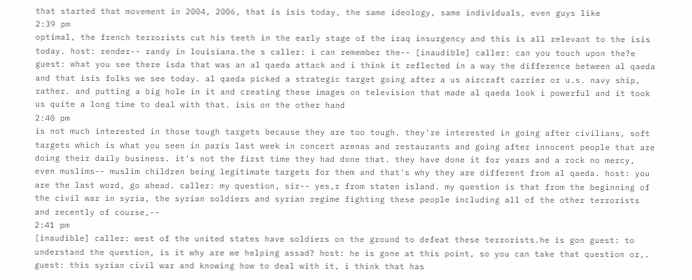that started that movement in 2004, 2006, that is isis today, the same ideology, same individuals, even guys like
2:39 pm
optimal, the french terrorists cut his teeth in the early stage of the iraq insurgency and this is all relevant to the isis today. host: render-- randy in louisiana.the s caller: i can remember the-- [inaudible] caller: can you touch upon the?e guest: what you see there isda that was an al qaeda attack and i think it reflected in a way the difference between al qaeda and that isis folks we see today. al qaeda picked a strategic target going after a us aircraft carrier or u.s. navy ship, rather. and putting a big hole in it and creating these images on television that made al qaeda look i powerful and it took us quite a long time to deal with that. isis on the other hand
2:40 pm
is not much interested in those tough targets because they are too tough. they're interested in going after civilians, soft targets which is what you seen in paris last week in concert arenas and restaurants and going after innocent people that are doing their daily business. it's not the first time they had done that. they have done it for years and a rock no mercy, even muslims-- muslim children being legitimate targets for them and that's why they are different from al qaeda. host: you are the last word, go ahead. caller: my question, sir-- yes,r from staten island. my question is that from the beginning of the civil war in syria, the syrian soldiers and syrian regime fighting these people including all of the other terrorists and recently of course,--
2:41 pm
[inaudible] caller: west of the united states have soldiers on the ground to defeat these terrorists.he is gon guest: to understand the question, is it why are we helping assad? host: he is gone at this point, so you can take that question or,. guest: this syrian civil war and knowing how to deal with it, i think that has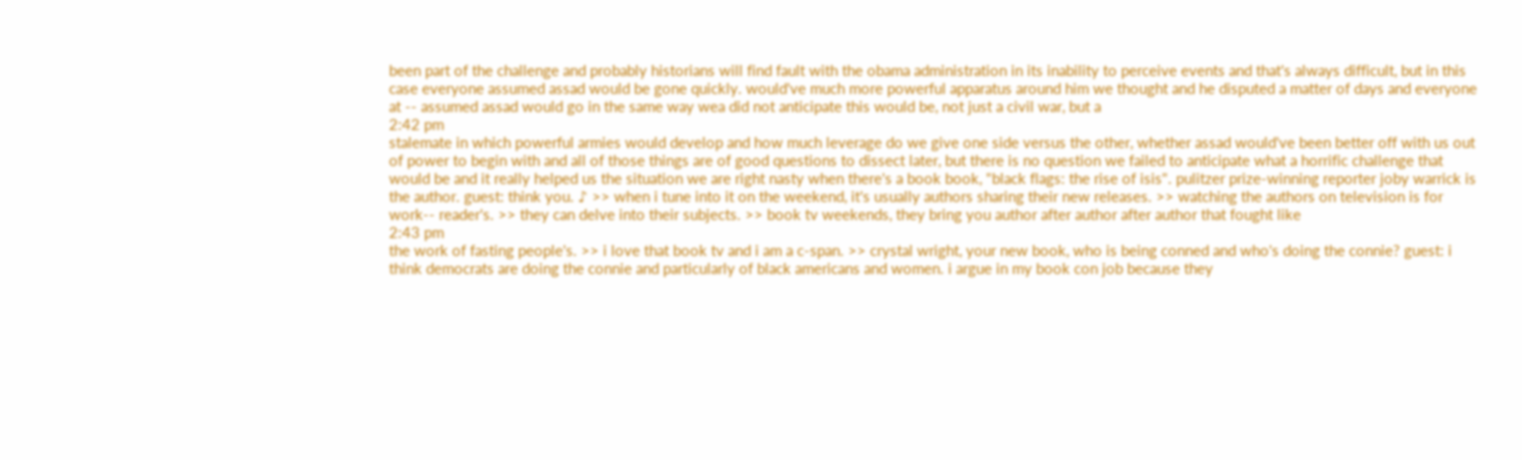been part of the challenge and probably historians will find fault with the obama administration in its inability to perceive events and that's always difficult, but in this case everyone assumed assad would be gone quickly. would've much more powerful apparatus around him we thought and he disputed a matter of days and everyone at -- assumed assad would go in the same way wea did not anticipate this would be, not just a civil war, but a
2:42 pm
stalemate in which powerful armies would develop and how much leverage do we give one side versus the other, whether assad would've been better off with us out of power to begin with and all of those things are of good questions to dissect later, but there is no question we failed to anticipate what a horrific challenge that would be and it really helped us the situation we are right nasty when there's a book book, "black flags: the rise of isis". pulitzer prize-winning reporter joby warrick is the author. guest: think you. ♪ >> when i tune into it on the weekend, it's usually authors sharing their new releases. >> watching the authors on television is for work-- reader's. >> they can delve into their subjects. >> book tv weekends, they bring you author after author after author that fought like
2:43 pm
the work of fasting people's. >> i love that book tv and i am a c-span. >> crystal wright, your new book, who is being conned and who's doing the connie? guest: i think democrats are doing the connie and particularly of black americans and women. i argue in my book con job because they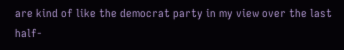are kind of like the democrat party in my view over the last half-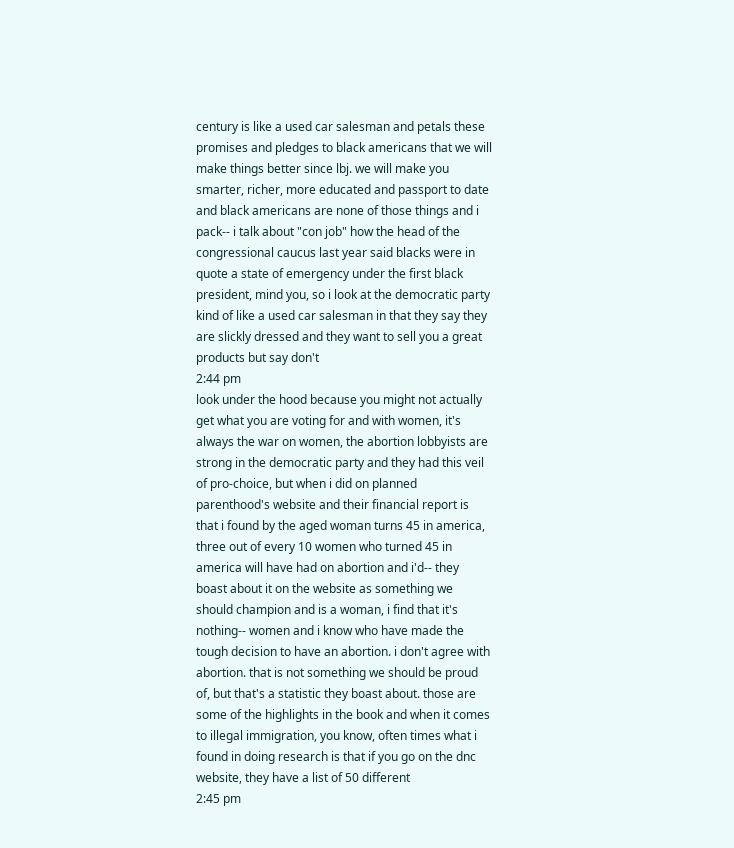century is like a used car salesman and petals these promises and pledges to black americans that we will make things better since lbj. we will make you smarter, richer, more educated and passport to date and black americans are none of those things and i pack-- i talk about "con job" how the head of the congressional caucus last year said blacks were in quote a state of emergency under the first black president, mind you, so i look at the democratic party kind of like a used car salesman in that they say they are slickly dressed and they want to sell you a great products but say don't
2:44 pm
look under the hood because you might not actually get what you are voting for and with women, it's always the war on women, the abortion lobbyists are strong in the democratic party and they had this veil of pro-choice, but when i did on planned parenthood's website and their financial report is that i found by the aged woman turns 45 in america, three out of every 10 women who turned 45 in america will have had on abortion and i'd-- they boast about it on the website as something we should champion and is a woman, i find that it's nothing-- women and i know who have made the tough decision to have an abortion. i don't agree with abortion. that is not something we should be proud of, but that's a statistic they boast about. those are some of the highlights in the book and when it comes to illegal immigration, you know, often times what i found in doing research is that if you go on the dnc website, they have a list of 50 different
2:45 pm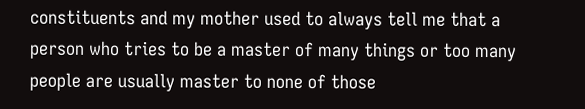constituents and my mother used to always tell me that a person who tries to be a master of many things or too many people are usually master to none of those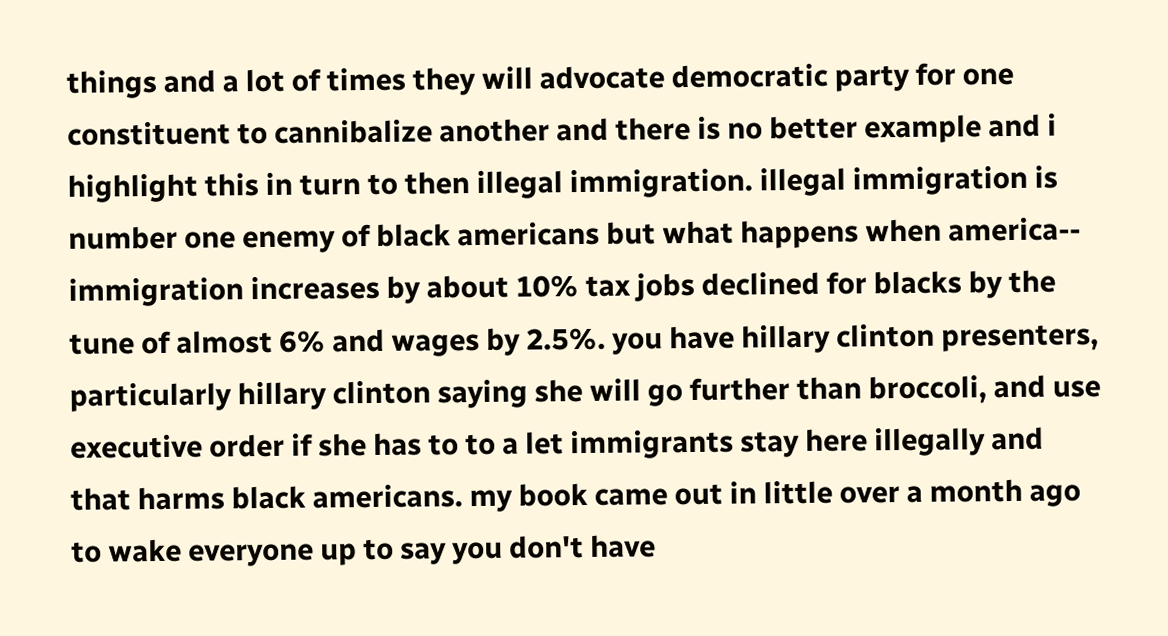things and a lot of times they will advocate democratic party for one constituent to cannibalize another and there is no better example and i highlight this in turn to then illegal immigration. illegal immigration is number one enemy of black americans but what happens when america-- immigration increases by about 10% tax jobs declined for blacks by the tune of almost 6% and wages by 2.5%. you have hillary clinton presenters, particularly hillary clinton saying she will go further than broccoli, and use executive order if she has to to a let immigrants stay here illegally and that harms black americans. my book came out in little over a month ago to wake everyone up to say you don't have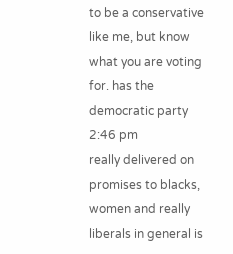to be a conservative like me, but know what you are voting for. has the democratic party
2:46 pm
really delivered on promises to blacks, women and really liberals in general is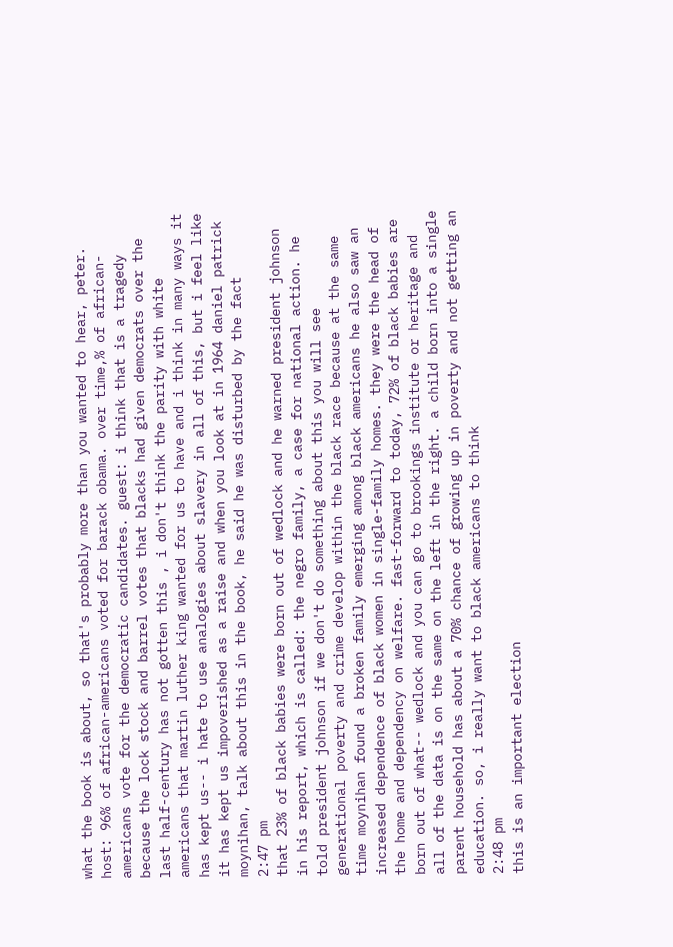what the book is about, so that's probably more than you wanted to hear, peter. host: 96% of african-americans voted for barack obama. over time,% of african-americans vote for the democratic candidates. guest: i think that is a tragedy because the lock stock and barrel votes that blacks had given democrats over the last half-century has not gotten this , i don't think the parity with white americans that martin luther king wanted for us to have and i think in many ways it has kept us-- i hate to use analogies about slavery in all of this, but i feel like it has kept us impoverished as a raise and when you look at in 1964 daniel patrick moynihan, talk about this in the book, he said he was disturbed by the fact
2:47 pm
that 23% of black babies were born out of wedlock and he warned president johnson in his report, which is called: the negro family, a case for national action. he told president johnson if we don't do something about this you will see generational poverty and crime develop within the black race because at the same time moynihan found a broken family emerging among black americans he also saw an increased dependence of black women in single-family homes. they were the head of the home and dependency on welfare. fast-forward to today, 72% of black babies are born out of what-- wedlock and you can go to brookings institute or heritage and all of the data is on the same on the left in the right. a child born into a single parent household has about a 70% chance of growing up in poverty and not getting an education. so, i really want to black americans to think
2:48 pm
this is an important election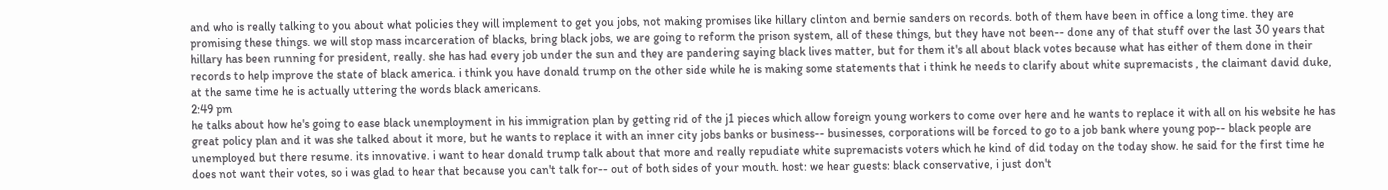and who is really talking to you about what policies they will implement to get you jobs, not making promises like hillary clinton and bernie sanders on records. both of them have been in office a long time. they are promising these things. we will stop mass incarceration of blacks, bring black jobs, we are going to reform the prison system, all of these things, but they have not been-- done any of that stuff over the last 30 years that hillary has been running for president, really. she has had every job under the sun and they are pandering saying black lives matter, but for them it's all about black votes because what has either of them done in their records to help improve the state of black america. i think you have donald trump on the other side while he is making some statements that i think he needs to clarify about white supremacists , the claimant david duke, at the same time he is actually uttering the words black americans.
2:49 pm
he talks about how he's going to ease black unemployment in his immigration plan by getting rid of the j1 pieces which allow foreign young workers to come over here and he wants to replace it with all on his website he has great policy plan and it was she talked about it more, but he wants to replace it with an inner city jobs banks or business-- businesses, corporations will be forced to go to a job bank where young pop-- black people are unemployed but there resume. its innovative. i want to hear donald trump talk about that more and really repudiate white supremacists voters which he kind of did today on the today show. he said for the first time he does not want their votes, so i was glad to hear that because you can't talk for-- out of both sides of your mouth. host: we hear guests: black conservative, i just don't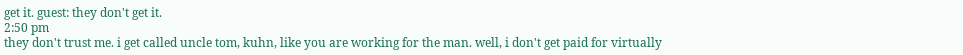get it. guest: they don't get it.
2:50 pm
they don't trust me. i get called uncle tom, kuhn, like you are working for the man. well, i don't get paid for virtually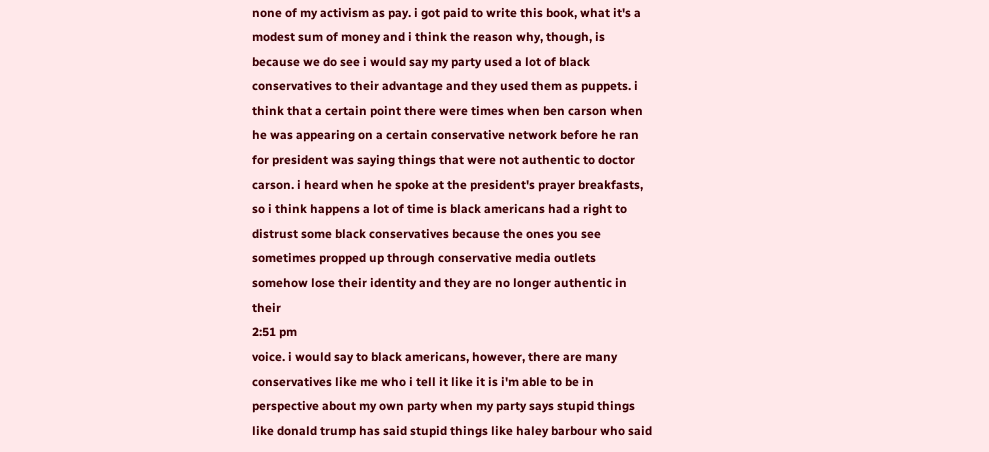none of my activism as pay. i got paid to write this book, what it's a modest sum of money and i think the reason why, though, is because we do see i would say my party used a lot of black conservatives to their advantage and they used them as puppets. i think that a certain point there were times when ben carson when he was appearing on a certain conservative network before he ran for president was saying things that were not authentic to doctor carson. i heard when he spoke at the president's prayer breakfasts, so i think happens a lot of time is black americans had a right to distrust some black conservatives because the ones you see sometimes propped up through conservative media outlets somehow lose their identity and they are no longer authentic in their
2:51 pm
voice. i would say to black americans, however, there are many conservatives like me who i tell it like it is i'm able to be in perspective about my own party when my party says stupid things like donald trump has said stupid things like haley barbour who said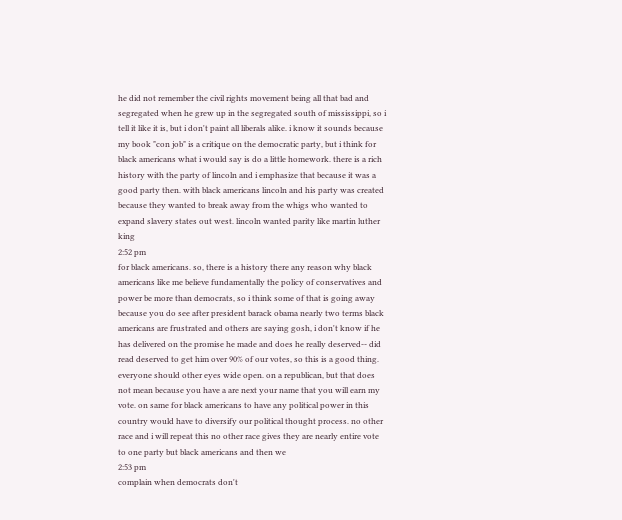he did not remember the civil rights movement being all that bad and segregated when he grew up in the segregated south of mississippi, so i tell it like it is, but i don't paint all liberals alike. i know it sounds because my book "con job" is a critique on the democratic party, but i think for black americans what i would say is do a little homework. there is a rich history with the party of lincoln and i emphasize that because it was a good party then. with black americans lincoln and his party was created because they wanted to break away from the whigs who wanted to expand slavery states out west. lincoln wanted parity like martin luther king
2:52 pm
for black americans. so, there is a history there any reason why black americans like me believe fundamentally the policy of conservatives and power be more than democrats, so i think some of that is going away because you do see after president barack obama nearly two terms black americans are frustrated and others are saying gosh, i don't know if he has delivered on the promise he made and does he really deserved-- did read deserved to get him over 90% of our votes, so this is a good thing. everyone should other eyes wide open. on a republican, but that does not mean because you have a are next your name that you will earn my vote. on same for black americans to have any political power in this country would have to diversify our political thought process. no other race and i will repeat this no other race gives they are nearly entire vote to one party but black americans and then we
2:53 pm
complain when democrats don't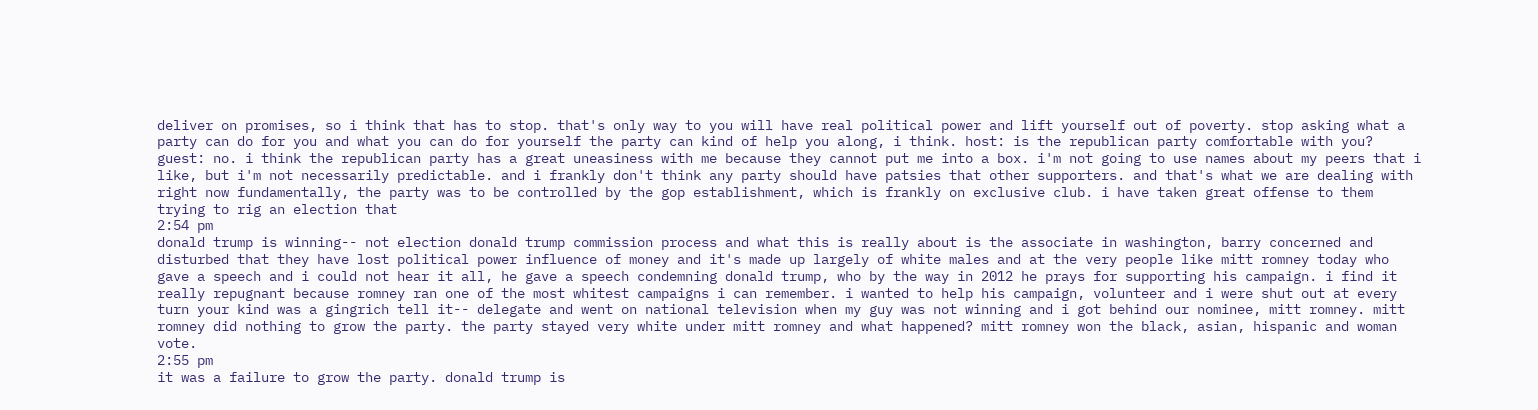deliver on promises, so i think that has to stop. that's only way to you will have real political power and lift yourself out of poverty. stop asking what a party can do for you and what you can do for yourself the party can kind of help you along, i think. host: is the republican party comfortable with you? guest: no. i think the republican party has a great uneasiness with me because they cannot put me into a box. i'm not going to use names about my peers that i like, but i'm not necessarily predictable. and i frankly don't think any party should have patsies that other supporters. and that's what we are dealing with right now fundamentally, the party was to be controlled by the gop establishment, which is frankly on exclusive club. i have taken great offense to them trying to rig an election that
2:54 pm
donald trump is winning-- not election donald trump commission process and what this is really about is the associate in washington, barry concerned and disturbed that they have lost political power influence of money and it's made up largely of white males and at the very people like mitt romney today who gave a speech and i could not hear it all, he gave a speech condemning donald trump, who by the way in 2012 he prays for supporting his campaign. i find it really repugnant because romney ran one of the most whitest campaigns i can remember. i wanted to help his campaign, volunteer and i were shut out at every turn your kind was a gingrich tell it-- delegate and went on national television when my guy was not winning and i got behind our nominee, mitt romney. mitt romney did nothing to grow the party. the party stayed very white under mitt romney and what happened? mitt romney won the black, asian, hispanic and woman vote.
2:55 pm
it was a failure to grow the party. donald trump is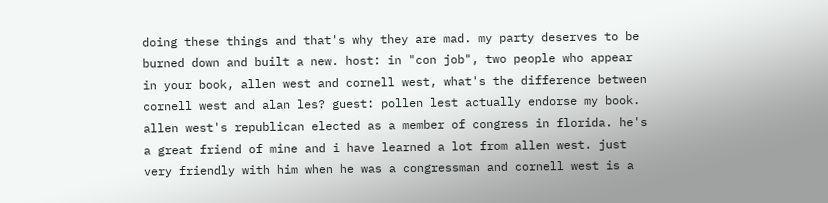doing these things and that's why they are mad. my party deserves to be burned down and built a new. host: in "con job", two people who appear in your book, allen west and cornell west, what's the difference between cornell west and alan les? guest: pollen lest actually endorse my book. allen west's republican elected as a member of congress in florida. he's a great friend of mine and i have learned a lot from allen west. just very friendly with him when he was a congressman and cornell west is a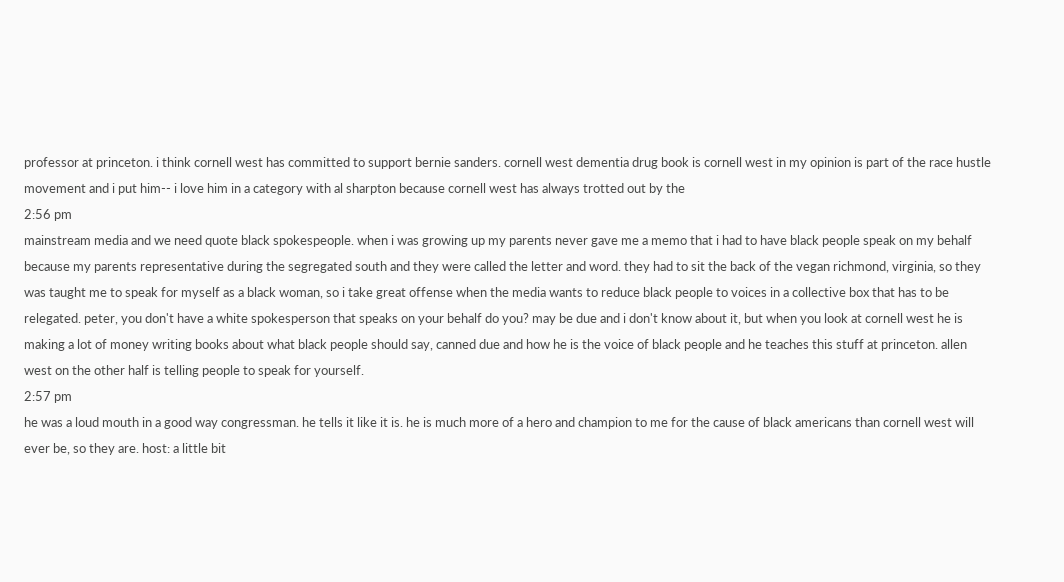professor at princeton. i think cornell west has committed to support bernie sanders. cornell west dementia drug book is cornell west in my opinion is part of the race hustle movement and i put him-- i love him in a category with al sharpton because cornell west has always trotted out by the
2:56 pm
mainstream media and we need quote black spokespeople. when i was growing up my parents never gave me a memo that i had to have black people speak on my behalf because my parents representative during the segregated south and they were called the letter and word. they had to sit the back of the vegan richmond, virginia, so they was taught me to speak for myself as a black woman, so i take great offense when the media wants to reduce black people to voices in a collective box that has to be relegated. peter, you don't have a white spokesperson that speaks on your behalf do you? may be due and i don't know about it, but when you look at cornell west he is making a lot of money writing books about what black people should say, canned due and how he is the voice of black people and he teaches this stuff at princeton. allen west on the other half is telling people to speak for yourself.
2:57 pm
he was a loud mouth in a good way congressman. he tells it like it is. he is much more of a hero and champion to me for the cause of black americans than cornell west will ever be, so they are. host: a little bit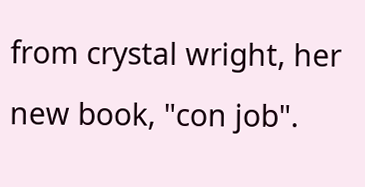from crystal wright, her new book, "con job".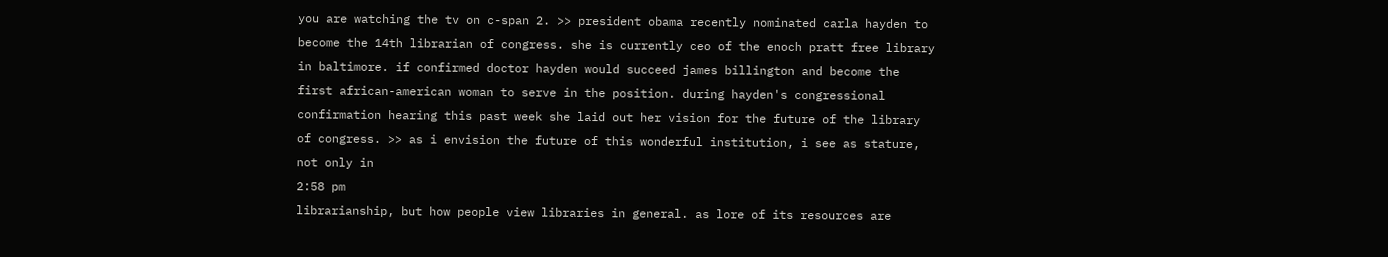you are watching the tv on c-span 2. >> president obama recently nominated carla hayden to become the 14th librarian of congress. she is currently ceo of the enoch pratt free library in baltimore. if confirmed doctor hayden would succeed james billington and become the first african-american woman to serve in the position. during hayden's congressional confirmation hearing this past week she laid out her vision for the future of the library of congress. >> as i envision the future of this wonderful institution, i see as stature, not only in
2:58 pm
librarianship, but how people view libraries in general. as lore of its resources are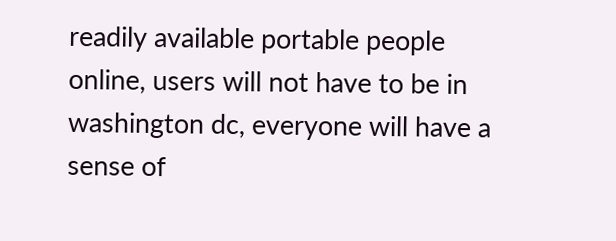readily available portable people online, users will not have to be in washington dc, everyone will have a sense of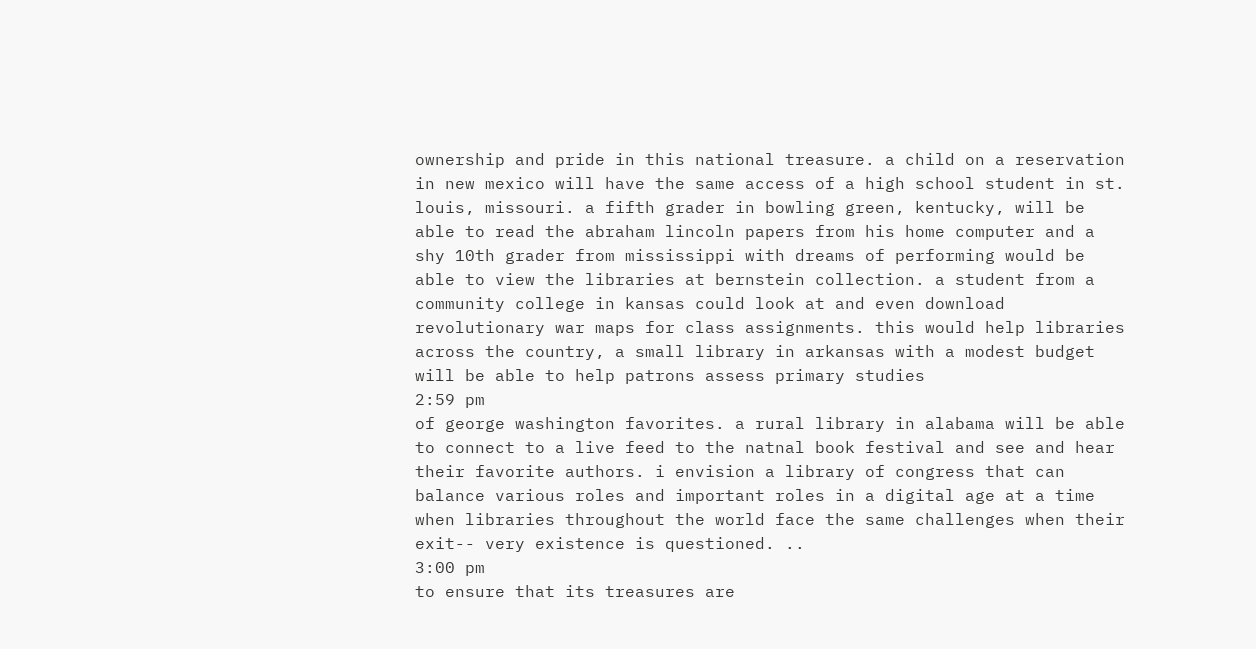ownership and pride in this national treasure. a child on a reservation in new mexico will have the same access of a high school student in st. louis, missouri. a fifth grader in bowling green, kentucky, will be able to read the abraham lincoln papers from his home computer and a shy 10th grader from mississippi with dreams of performing would be able to view the libraries at bernstein collection. a student from a community college in kansas could look at and even download revolutionary war maps for class assignments. this would help libraries across the country, a small library in arkansas with a modest budget will be able to help patrons assess primary studies
2:59 pm
of george washington favorites. a rural library in alabama will be able to connect to a live feed to the natnal book festival and see and hear their favorite authors. i envision a library of congress that can balance various roles and important roles in a digital age at a time when libraries throughout the world face the same challenges when their exit-- very existence is questioned. ..
3:00 pm
to ensure that its treasures are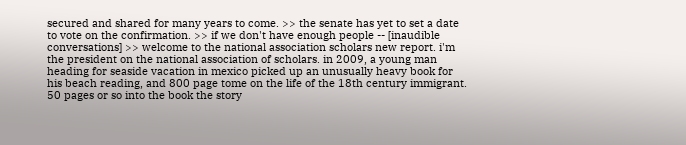secured and shared for many years to come. >> the senate has yet to set a date to vote on the confirmation. >> if we don't have enough people -- [inaudible conversations] >> welcome to the national association scholars new report. i'm the president on the national association of scholars. in 2009, a young man heading for seaside vacation in mexico picked up an unusually heavy book for his beach reading, and 800 page tome on the life of the 18th century immigrant. 50 pages or so into the book the story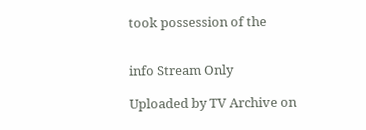took possession of the


info Stream Only

Uploaded by TV Archive on